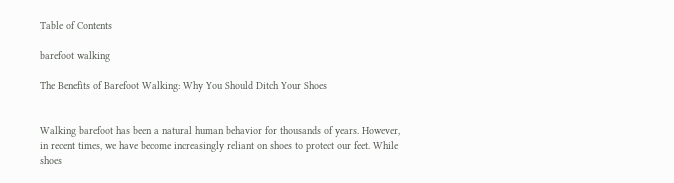Table of Contents

barefoot walking

The Benefits of Barefoot Walking: Why You Should Ditch Your Shoes


Walking barefoot has been a natural human behavior for thousands of years. However, in recent times, we have become increasingly reliant on shoes to protect our feet. While shoes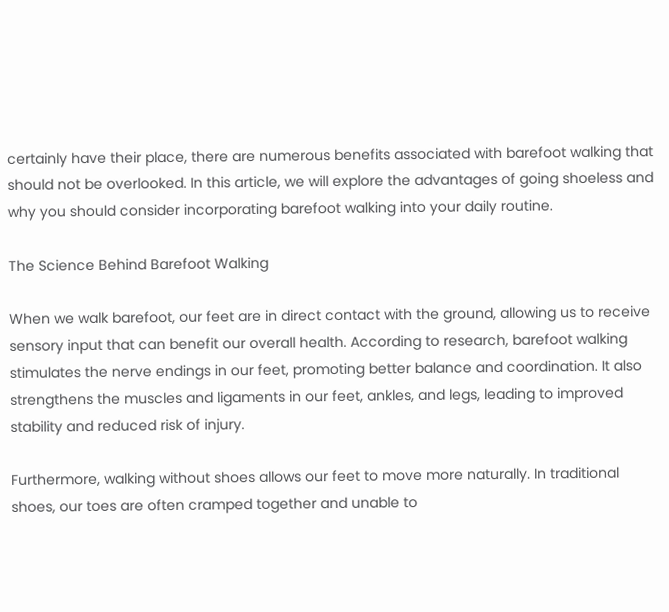certainly have their place, there are numerous benefits associated with barefoot walking that should not be overlooked. In this article, we will explore the advantages of going shoeless and why you should consider incorporating barefoot walking into your daily routine.

The Science Behind Barefoot Walking

When we walk barefoot, our feet are in direct contact with the ground, allowing us to receive sensory input that can benefit our overall health. According to research, barefoot walking stimulates the nerve endings in our feet, promoting better balance and coordination. It also strengthens the muscles and ligaments in our feet, ankles, and legs, leading to improved stability and reduced risk of injury.

Furthermore, walking without shoes allows our feet to move more naturally. In traditional shoes, our toes are often cramped together and unable to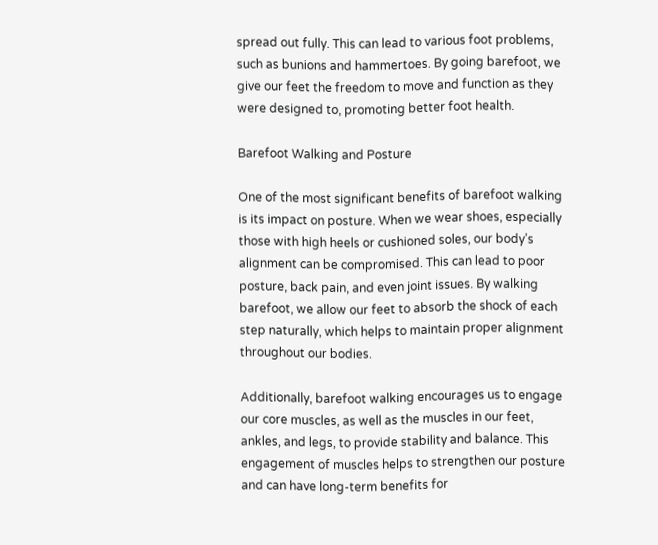spread out fully. This can lead to various foot problems, such as bunions and hammertoes. By going barefoot, we give our feet the freedom to move and function as they were designed to, promoting better foot health.

Barefoot Walking and Posture

One of the most significant benefits of barefoot walking is its impact on posture. When we wear shoes, especially those with high heels or cushioned soles, our body’s alignment can be compromised. This can lead to poor posture, back pain, and even joint issues. By walking barefoot, we allow our feet to absorb the shock of each step naturally, which helps to maintain proper alignment throughout our bodies.

Additionally, barefoot walking encourages us to engage our core muscles, as well as the muscles in our feet, ankles, and legs, to provide stability and balance. This engagement of muscles helps to strengthen our posture and can have long-term benefits for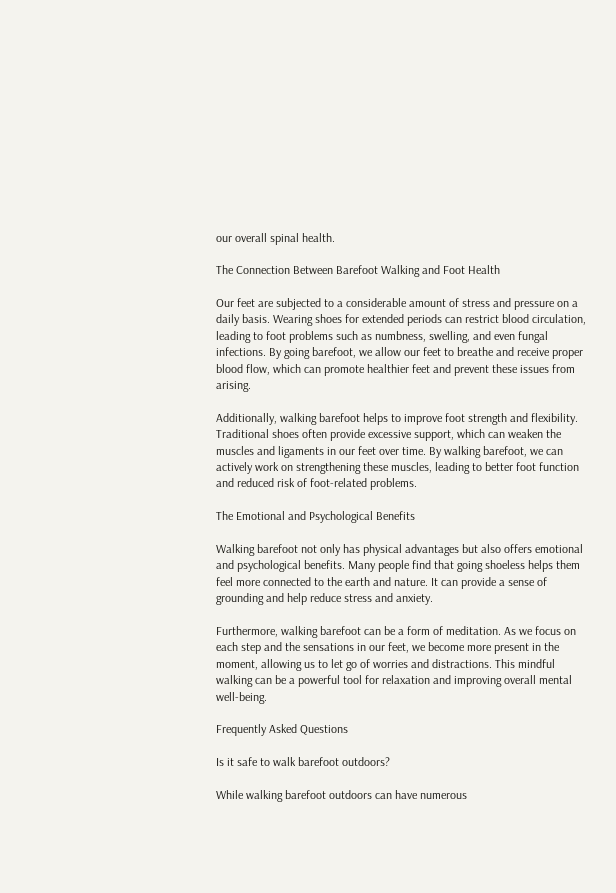our overall spinal health.

The Connection Between Barefoot Walking and Foot Health

Our feet are subjected to a considerable amount of stress and pressure on a daily basis. Wearing shoes for extended periods can restrict blood circulation, leading to foot problems such as numbness, swelling, and even fungal infections. By going barefoot, we allow our feet to breathe and receive proper blood flow, which can promote healthier feet and prevent these issues from arising.

Additionally, walking barefoot helps to improve foot strength and flexibility. Traditional shoes often provide excessive support, which can weaken the muscles and ligaments in our feet over time. By walking barefoot, we can actively work on strengthening these muscles, leading to better foot function and reduced risk of foot-related problems.

The Emotional and Psychological Benefits

Walking barefoot not only has physical advantages but also offers emotional and psychological benefits. Many people find that going shoeless helps them feel more connected to the earth and nature. It can provide a sense of grounding and help reduce stress and anxiety.

Furthermore, walking barefoot can be a form of meditation. As we focus on each step and the sensations in our feet, we become more present in the moment, allowing us to let go of worries and distractions. This mindful walking can be a powerful tool for relaxation and improving overall mental well-being.

Frequently Asked Questions

Is it safe to walk barefoot outdoors?

While walking barefoot outdoors can have numerous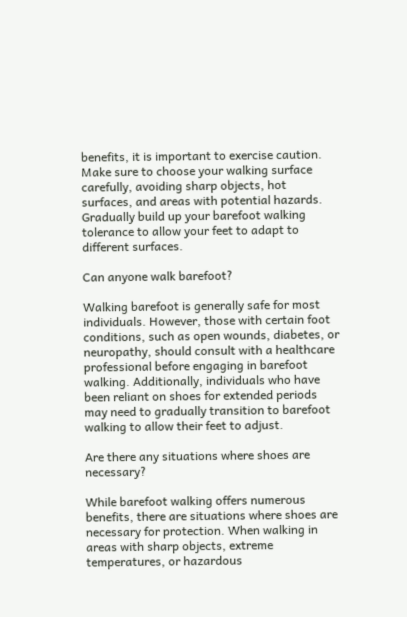benefits, it is important to exercise caution. Make sure to choose your walking surface carefully, avoiding sharp objects, hot surfaces, and areas with potential hazards. Gradually build up your barefoot walking tolerance to allow your feet to adapt to different surfaces.

Can anyone walk barefoot?

Walking barefoot is generally safe for most individuals. However, those with certain foot conditions, such as open wounds, diabetes, or neuropathy, should consult with a healthcare professional before engaging in barefoot walking. Additionally, individuals who have been reliant on shoes for extended periods may need to gradually transition to barefoot walking to allow their feet to adjust.

Are there any situations where shoes are necessary?

While barefoot walking offers numerous benefits, there are situations where shoes are necessary for protection. When walking in areas with sharp objects, extreme temperatures, or hazardous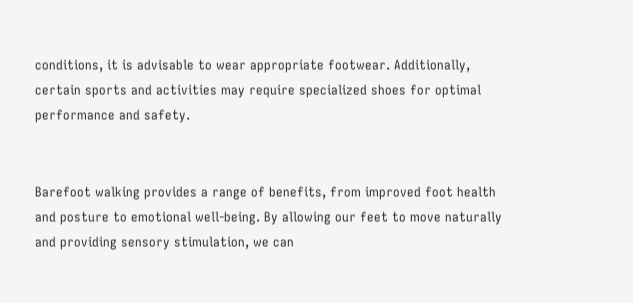conditions, it is advisable to wear appropriate footwear. Additionally, certain sports and activities may require specialized shoes for optimal performance and safety.


Barefoot walking provides a range of benefits, from improved foot health and posture to emotional well-being. By allowing our feet to move naturally and providing sensory stimulation, we can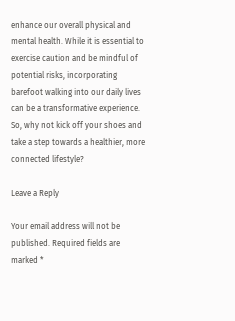enhance our overall physical and mental health. While it is essential to exercise caution and be mindful of potential risks, incorporating barefoot walking into our daily lives can be a transformative experience. So, why not kick off your shoes and take a step towards a healthier, more connected lifestyle?

Leave a Reply

Your email address will not be published. Required fields are marked *